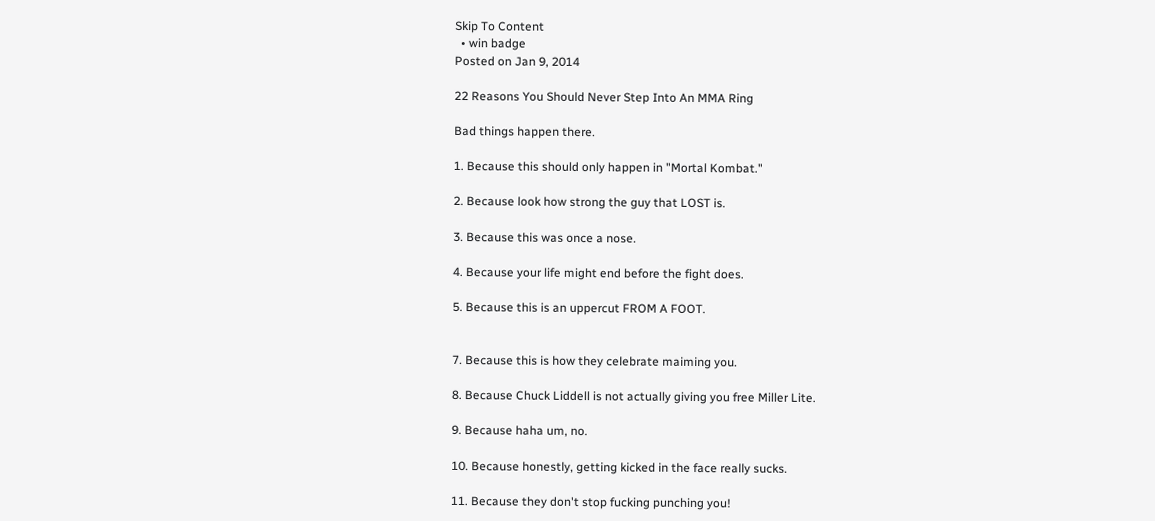Skip To Content
  • win badge
Posted on Jan 9, 2014

22 Reasons You Should Never Step Into An MMA Ring

Bad things happen there.

1. Because this should only happen in "Mortal Kombat."

2. Because look how strong the guy that LOST is.

3. Because this was once a nose.

4. Because your life might end before the fight does.

5. Because this is an uppercut FROM A FOOT.


7. Because this is how they celebrate maiming you.

8. Because Chuck Liddell is not actually giving you free Miller Lite.

9. Because haha um, no.

10. Because honestly, getting kicked in the face really sucks.

11. Because they don't stop fucking punching you!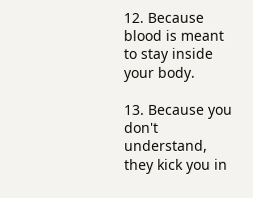12. Because blood is meant to stay inside your body.

13. Because you don't understand, they kick you in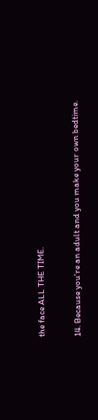the face ALL THE TIME.

14. Because you're an adult and you make your own bedtime.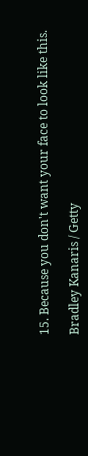15. Because you don't want your face to look like this.

Bradley Kanaris / Getty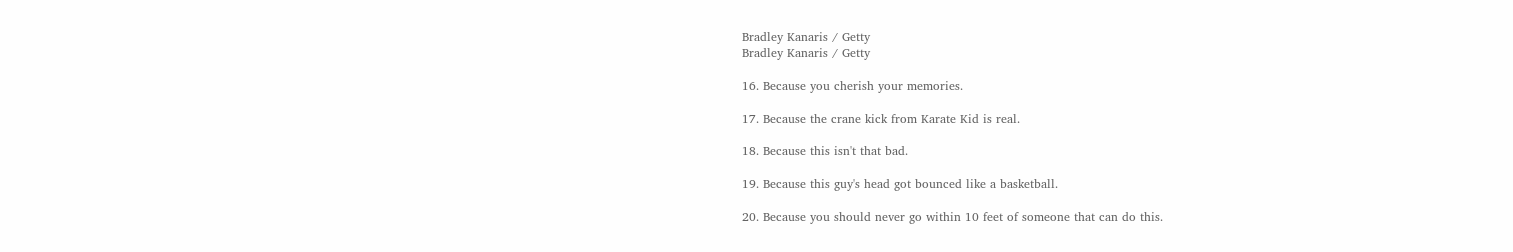Bradley Kanaris / Getty
Bradley Kanaris / Getty

16. Because you cherish your memories.

17. Because the crane kick from Karate Kid is real.

18. Because this isn't that bad.

19. Because this guy's head got bounced like a basketball.

20. Because you should never go within 10 feet of someone that can do this.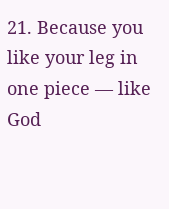21. Because you like your leg in one piece — like God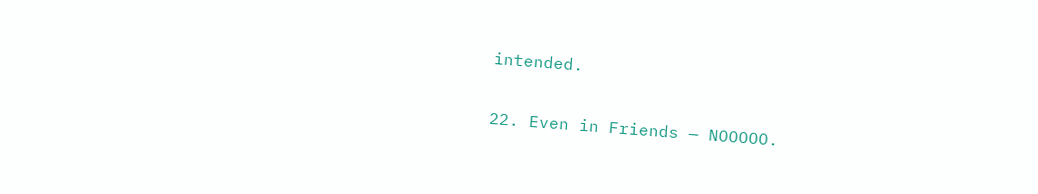intended.

22. Even in Friends — NOOOOO.